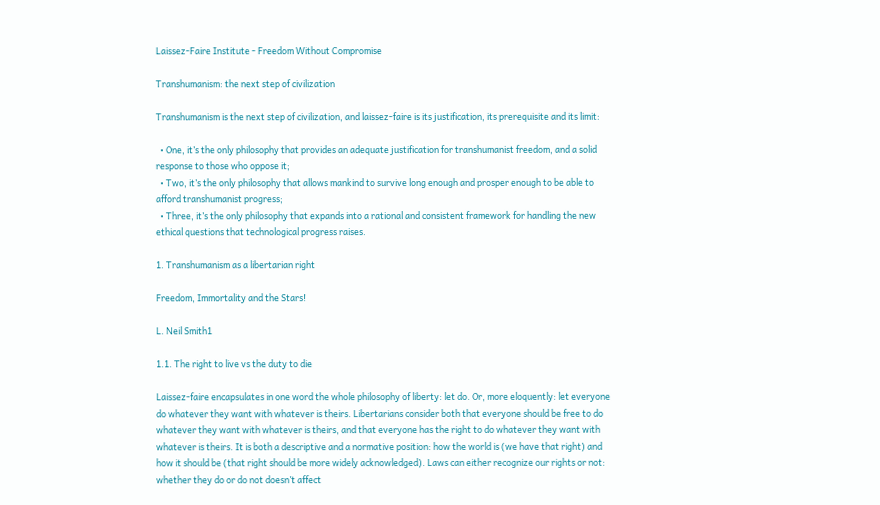Laissez-Faire Institute - Freedom Without Compromise

Transhumanism: the next step of civilization

Transhumanism is the next step of civilization, and laissez-faire is its justification, its prerequisite and its limit:

  • One, it’s the only philosophy that provides an adequate justification for transhumanist freedom, and a solid response to those who oppose it;
  • Two, it’s the only philosophy that allows mankind to survive long enough and prosper enough to be able to afford transhumanist progress;
  • Three, it’s the only philosophy that expands into a rational and consistent framework for handling the new ethical questions that technological progress raises.

1. Transhumanism as a libertarian right

Freedom, Immortality and the Stars!

L. Neil Smith1

1.1. The right to live vs the duty to die

Laissez-faire encapsulates in one word the whole philosophy of liberty: let do. Or, more eloquently: let everyone do whatever they want with whatever is theirs. Libertarians consider both that everyone should be free to do whatever they want with whatever is theirs, and that everyone has the right to do whatever they want with whatever is theirs. It is both a descriptive and a normative position: how the world is (we have that right) and how it should be (that right should be more widely acknowledged). Laws can either recognize our rights or not: whether they do or do not doesn’t affect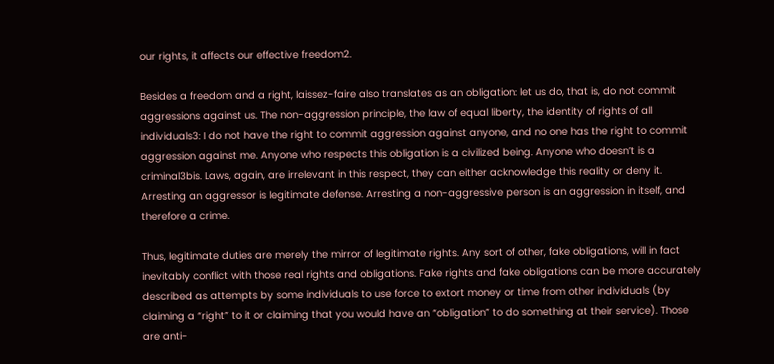our rights, it affects our effective freedom2.

Besides a freedom and a right, laissez-faire also translates as an obligation: let us do, that is, do not commit aggressions against us. The non-aggression principle, the law of equal liberty, the identity of rights of all individuals3: I do not have the right to commit aggression against anyone, and no one has the right to commit aggression against me. Anyone who respects this obligation is a civilized being. Anyone who doesn’t is a criminal3bis. Laws, again, are irrelevant in this respect, they can either acknowledge this reality or deny it. Arresting an aggressor is legitimate defense. Arresting a non-aggressive person is an aggression in itself, and therefore a crime.

Thus, legitimate duties are merely the mirror of legitimate rights. Any sort of other, fake obligations, will in fact inevitably conflict with those real rights and obligations. Fake rights and fake obligations can be more accurately described as attempts by some individuals to use force to extort money or time from other individuals (by claiming a “right” to it or claiming that you would have an “obligation” to do something at their service). Those are anti-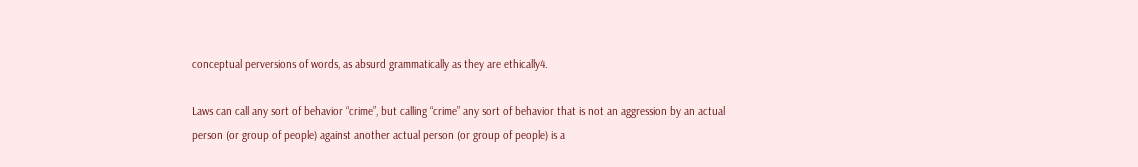conceptual perversions of words, as absurd grammatically as they are ethically4.

Laws can call any sort of behavior “crime”, but calling “crime” any sort of behavior that is not an aggression by an actual person (or group of people) against another actual person (or group of people) is a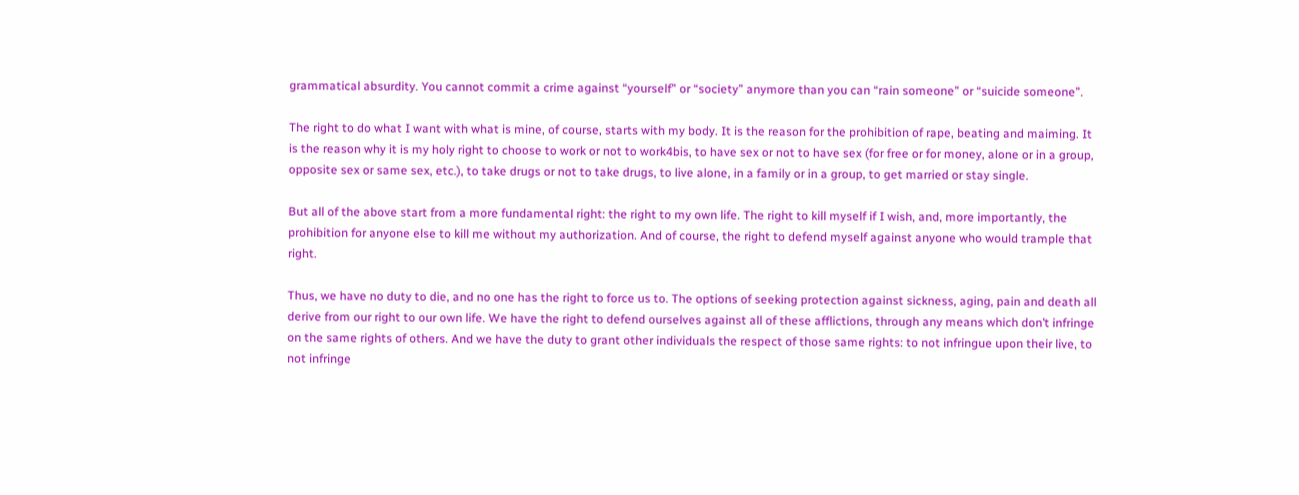grammatical absurdity. You cannot commit a crime against “yourself” or “society” anymore than you can “rain someone” or “suicide someone”.

The right to do what I want with what is mine, of course, starts with my body. It is the reason for the prohibition of rape, beating and maiming. It is the reason why it is my holy right to choose to work or not to work4bis, to have sex or not to have sex (for free or for money, alone or in a group, opposite sex or same sex, etc.), to take drugs or not to take drugs, to live alone, in a family or in a group, to get married or stay single.

But all of the above start from a more fundamental right: the right to my own life. The right to kill myself if I wish, and, more importantly, the prohibition for anyone else to kill me without my authorization. And of course, the right to defend myself against anyone who would trample that right.

Thus, we have no duty to die, and no one has the right to force us to. The options of seeking protection against sickness, aging, pain and death all derive from our right to our own life. We have the right to defend ourselves against all of these afflictions, through any means which don’t infringe on the same rights of others. And we have the duty to grant other individuals the respect of those same rights: to not infringue upon their live, to not infringe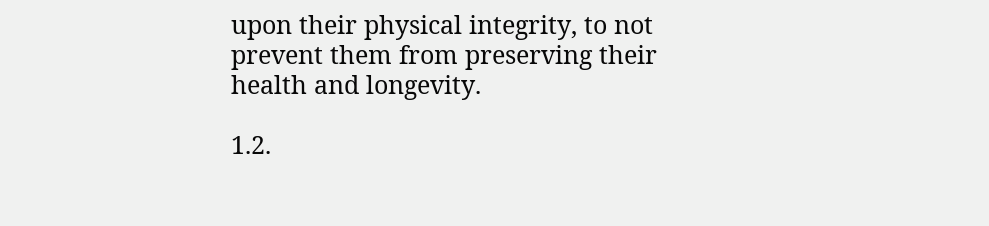upon their physical integrity, to not prevent them from preserving their health and longevity.

1.2.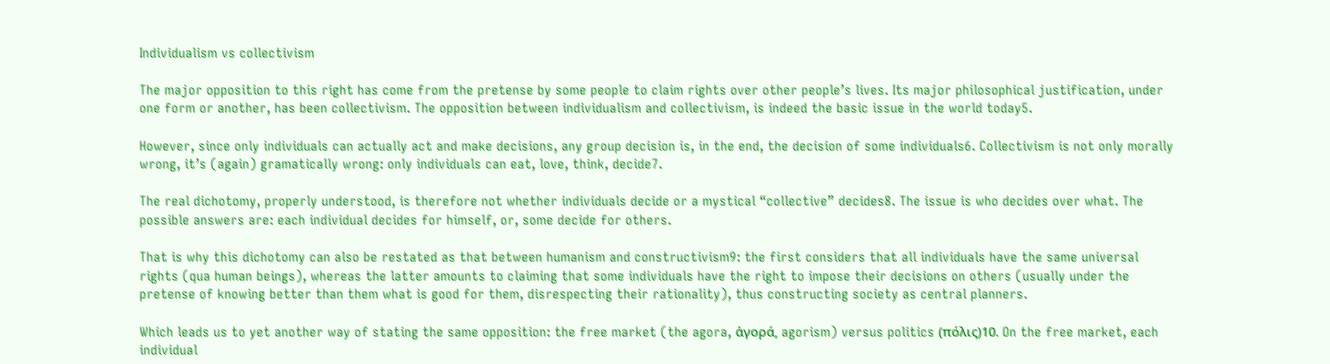Individualism vs collectivism

The major opposition to this right has come from the pretense by some people to claim rights over other people’s lives. Its major philosophical justification, under one form or another, has been collectivism. The opposition between individualism and collectivism, is indeed the basic issue in the world today5.

However, since only individuals can actually act and make decisions, any group decision is, in the end, the decision of some individuals6. Collectivism is not only morally wrong, it’s (again) gramatically wrong: only individuals can eat, love, think, decide7.

The real dichotomy, properly understood, is therefore not whether individuals decide or a mystical “collective” decides8. The issue is who decides over what. The possible answers are: each individual decides for himself, or, some decide for others.

That is why this dichotomy can also be restated as that between humanism and constructivism9: the first considers that all individuals have the same universal rights (qua human beings), whereas the latter amounts to claiming that some individuals have the right to impose their decisions on others (usually under the pretense of knowing better than them what is good for them, disrespecting their rationality), thus constructing society as central planners.

Which leads us to yet another way of stating the same opposition: the free market (the agora, ἀγορά, agorism) versus politics (πόλις)10. On the free market, each individual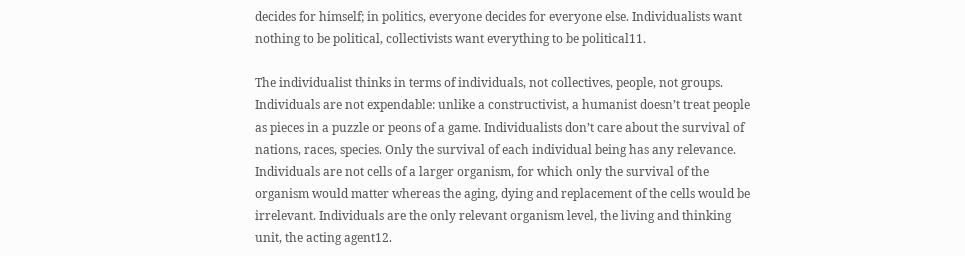decides for himself; in politics, everyone decides for everyone else. Individualists want nothing to be political, collectivists want everything to be political11.

The individualist thinks in terms of individuals, not collectives, people, not groups. Individuals are not expendable: unlike a constructivist, a humanist doesn’t treat people as pieces in a puzzle or peons of a game. Individualists don’t care about the survival of nations, races, species. Only the survival of each individual being has any relevance. Individuals are not cells of a larger organism, for which only the survival of the organism would matter whereas the aging, dying and replacement of the cells would be irrelevant. Individuals are the only relevant organism level, the living and thinking unit, the acting agent12.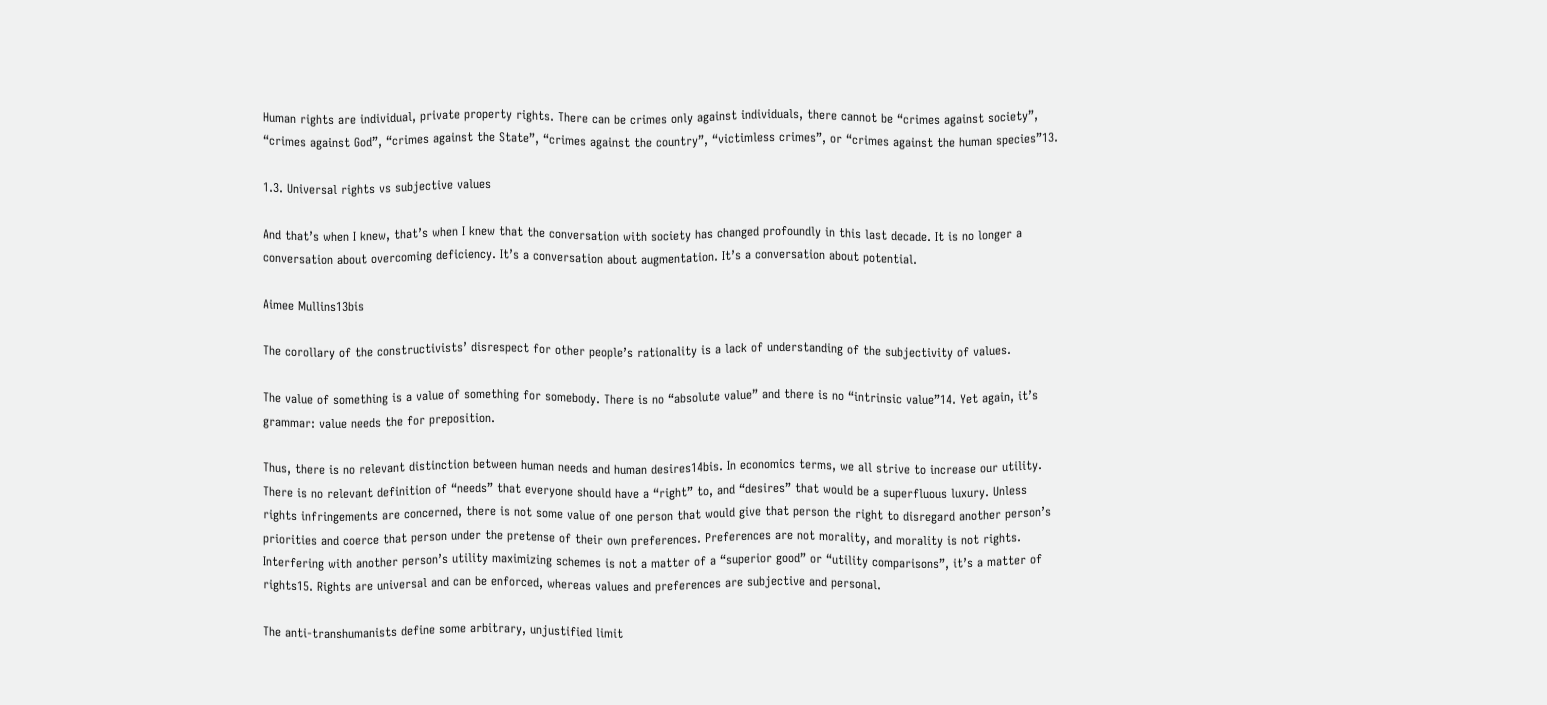Human rights are individual, private property rights. There can be crimes only against individuals, there cannot be “crimes against society”, “crimes against God”, “crimes against the State”, “crimes against the country”, “victimless crimes”, or “crimes against the human species”13.

1.3. Universal rights vs subjective values

And that’s when I knew, that’s when I knew that the conversation with society has changed profoundly in this last decade. It is no longer a conversation about overcoming deficiency. It’s a conversation about augmentation. It’s a conversation about potential.

Aimee Mullins13bis

The corollary of the constructivists’ disrespect for other people’s rationality is a lack of understanding of the subjectivity of values.

The value of something is a value of something for somebody. There is no “absolute value” and there is no “intrinsic value”14. Yet again, it’s grammar: value needs the for preposition.

Thus, there is no relevant distinction between human needs and human desires14bis. In economics terms, we all strive to increase our utility. There is no relevant definition of “needs” that everyone should have a “right” to, and “desires” that would be a superfluous luxury. Unless rights infringements are concerned, there is not some value of one person that would give that person the right to disregard another person’s priorities and coerce that person under the pretense of their own preferences. Preferences are not morality, and morality is not rights. Interfering with another person’s utility maximizing schemes is not a matter of a “superior good” or “utility comparisons”, it’s a matter of rights15. Rights are universal and can be enforced, whereas values and preferences are subjective and personal.

The anti-transhumanists define some arbitrary, unjustified limit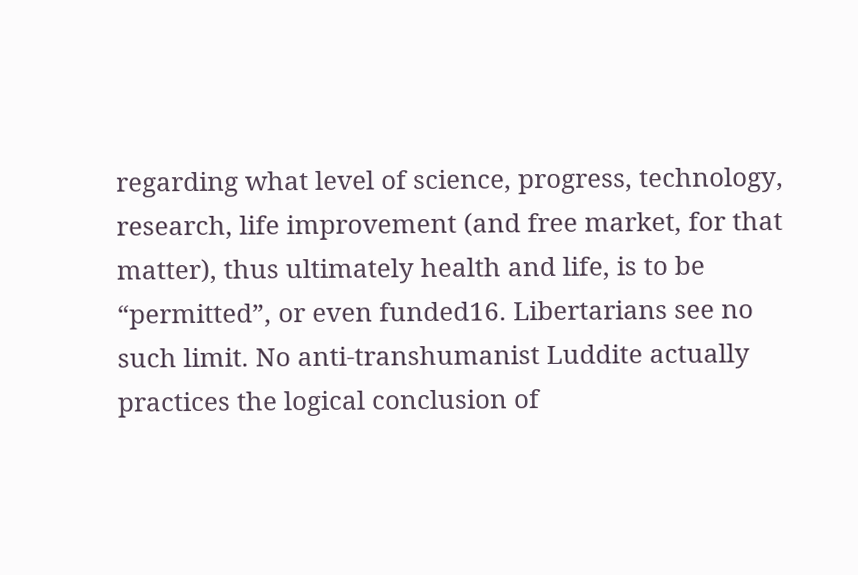regarding what level of science, progress, technology, research, life improvement (and free market, for that matter), thus ultimately health and life, is to be “permitted”, or even funded16. Libertarians see no such limit. No anti-transhumanist Luddite actually practices the logical conclusion of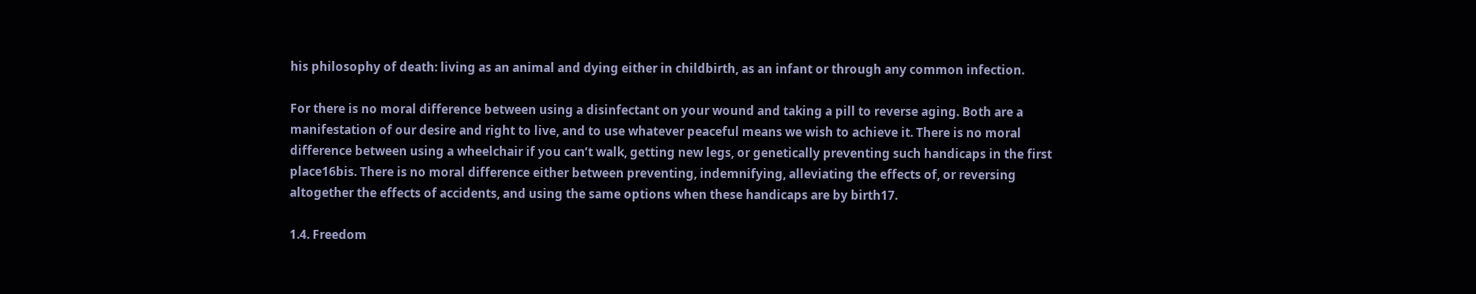his philosophy of death: living as an animal and dying either in childbirth, as an infant or through any common infection.

For there is no moral difference between using a disinfectant on your wound and taking a pill to reverse aging. Both are a manifestation of our desire and right to live, and to use whatever peaceful means we wish to achieve it. There is no moral difference between using a wheelchair if you can’t walk, getting new legs, or genetically preventing such handicaps in the first place16bis. There is no moral difference either between preventing, indemnifying, alleviating the effects of, or reversing altogether the effects of accidents, and using the same options when these handicaps are by birth17.

1.4. Freedom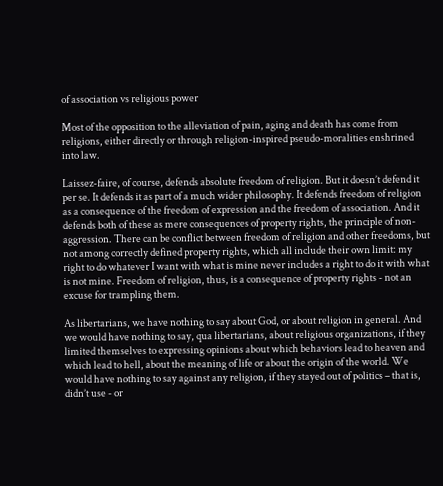of association vs religious power

Most of the opposition to the alleviation of pain, aging and death has come from religions, either directly or through religion-inspired pseudo-moralities enshrined into law.

Laissez-faire, of course, defends absolute freedom of religion. But it doesn’t defend it per se. It defends it as part of a much wider philosophy. It defends freedom of religion as a consequence of the freedom of expression and the freedom of association. And it defends both of these as mere consequences of property rights, the principle of non-aggression. There can be conflict between freedom of religion and other freedoms, but not among correctly defined property rights, which all include their own limit: my right to do whatever I want with what is mine never includes a right to do it with what is not mine. Freedom of religion, thus, is a consequence of property rights - not an excuse for trampling them.

As libertarians, we have nothing to say about God, or about religion in general. And we would have nothing to say, qua libertarians, about religious organizations, if they limited themselves to expressing opinions about which behaviors lead to heaven and which lead to hell, about the meaning of life or about the origin of the world. We would have nothing to say against any religion, if they stayed out of politics – that is, didn’t use - or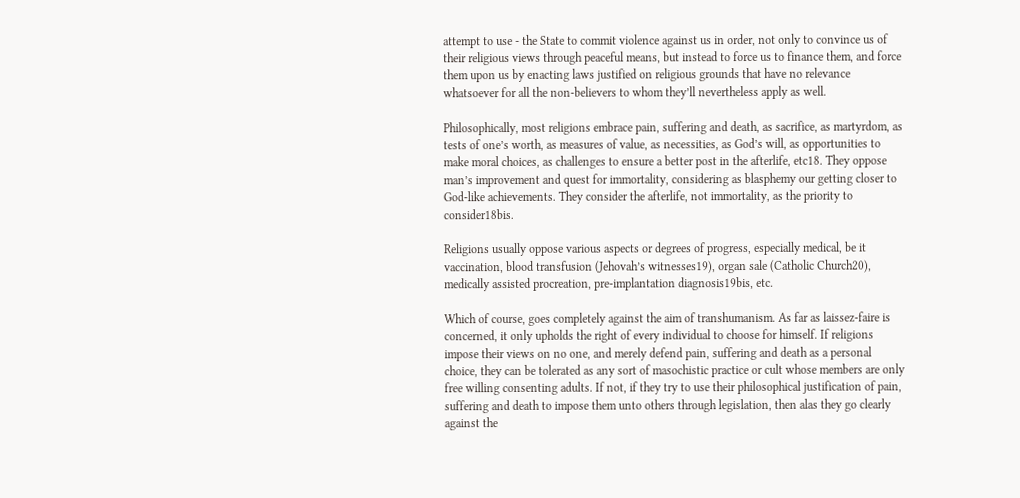attempt to use - the State to commit violence against us in order, not only to convince us of their religious views through peaceful means, but instead to force us to finance them, and force them upon us by enacting laws justified on religious grounds that have no relevance whatsoever for all the non-believers to whom they’ll nevertheless apply as well.

Philosophically, most religions embrace pain, suffering and death, as sacrifice, as martyrdom, as tests of one’s worth, as measures of value, as necessities, as God’s will, as opportunities to make moral choices, as challenges to ensure a better post in the afterlife, etc18. They oppose man’s improvement and quest for immortality, considering as blasphemy our getting closer to God-like achievements. They consider the afterlife, not immortality, as the priority to consider18bis.

Religions usually oppose various aspects or degrees of progress, especially medical, be it vaccination, blood transfusion (Jehovah’s witnesses19), organ sale (Catholic Church20), medically assisted procreation, pre-implantation diagnosis19bis, etc.

Which of course, goes completely against the aim of transhumanism. As far as laissez-faire is concerned, it only upholds the right of every individual to choose for himself. If religions impose their views on no one, and merely defend pain, suffering and death as a personal choice, they can be tolerated as any sort of masochistic practice or cult whose members are only free willing consenting adults. If not, if they try to use their philosophical justification of pain, suffering and death to impose them unto others through legislation, then alas they go clearly against the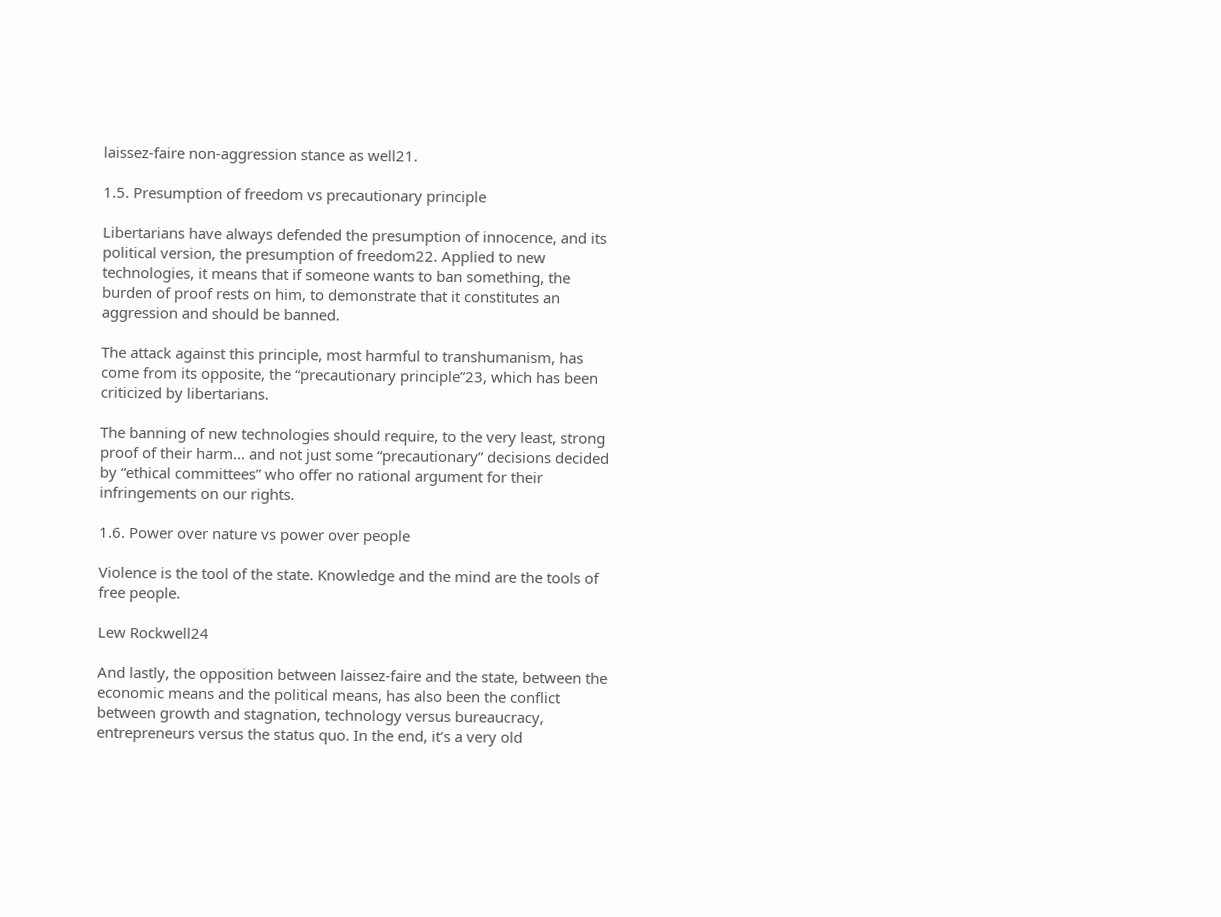laissez-faire non-aggression stance as well21.

1.5. Presumption of freedom vs precautionary principle

Libertarians have always defended the presumption of innocence, and its political version, the presumption of freedom22. Applied to new technologies, it means that if someone wants to ban something, the burden of proof rests on him, to demonstrate that it constitutes an aggression and should be banned.

The attack against this principle, most harmful to transhumanism, has come from its opposite, the “precautionary principle”23, which has been criticized by libertarians.

The banning of new technologies should require, to the very least, strong proof of their harm... and not just some “precautionary” decisions decided by “ethical committees” who offer no rational argument for their infringements on our rights.

1.6. Power over nature vs power over people

Violence is the tool of the state. Knowledge and the mind are the tools of free people.

Lew Rockwell24

And lastly, the opposition between laissez-faire and the state, between the economic means and the political means, has also been the conflict between growth and stagnation, technology versus bureaucracy, entrepreneurs versus the status quo. In the end, it’s a very old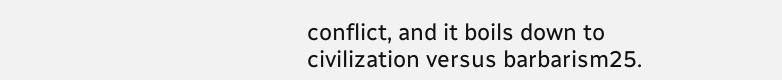conflict, and it boils down to civilization versus barbarism25.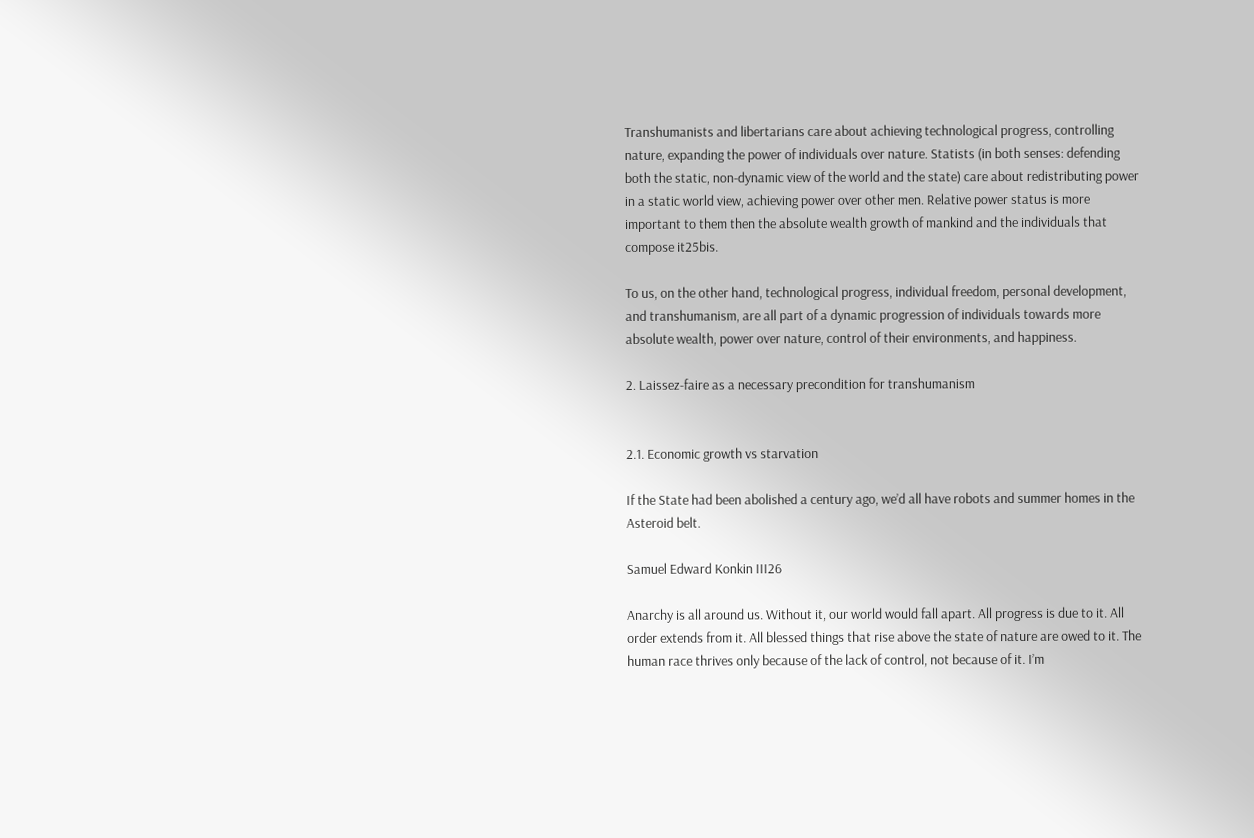Transhumanists and libertarians care about achieving technological progress, controlling nature, expanding the power of individuals over nature. Statists (in both senses: defending both the static, non-dynamic view of the world and the state) care about redistributing power in a static world view, achieving power over other men. Relative power status is more important to them then the absolute wealth growth of mankind and the individuals that compose it25bis.

To us, on the other hand, technological progress, individual freedom, personal development, and transhumanism, are all part of a dynamic progression of individuals towards more absolute wealth, power over nature, control of their environments, and happiness.

2. Laissez-faire as a necessary precondition for transhumanism


2.1. Economic growth vs starvation

If the State had been abolished a century ago, we’d all have robots and summer homes in the Asteroid belt.

Samuel Edward Konkin III26

Anarchy is all around us. Without it, our world would fall apart. All progress is due to it. All order extends from it. All blessed things that rise above the state of nature are owed to it. The human race thrives only because of the lack of control, not because of it. I’m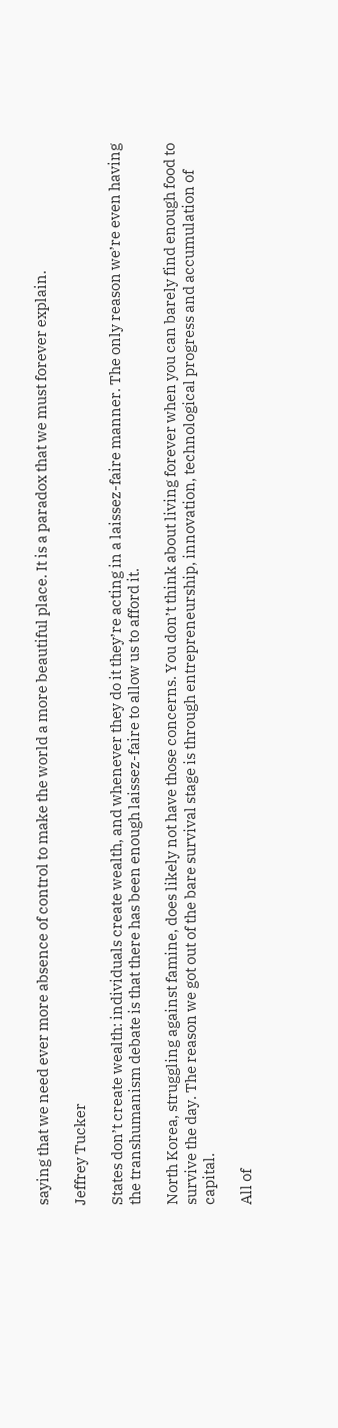saying that we need ever more absence of control to make the world a more beautiful place. It is a paradox that we must forever explain.

Jeffrey Tucker

States don’t create wealth: individuals create wealth, and whenever they do it they’re acting in a laissez-faire manner. The only reason we’re even having the transhumanism debate is that there has been enough laissez-faire to allow us to afford it.

North Korea, struggling against famine, does likely not have those concerns. You don’t think about living forever when you can barely find enough food to survive the day. The reason we got out of the bare survival stage is through entrepreneurship, innovation, technological progress and accumulation of capital.

All of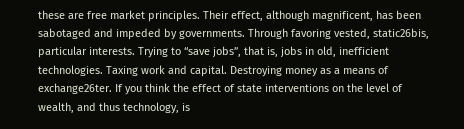these are free market principles. Their effect, although magnificent, has been sabotaged and impeded by governments. Through favoring vested, static26bis, particular interests. Trying to “save jobs”, that is, jobs in old, inefficient technologies. Taxing work and capital. Destroying money as a means of exchange26ter. If you think the effect of state interventions on the level of wealth, and thus technology, is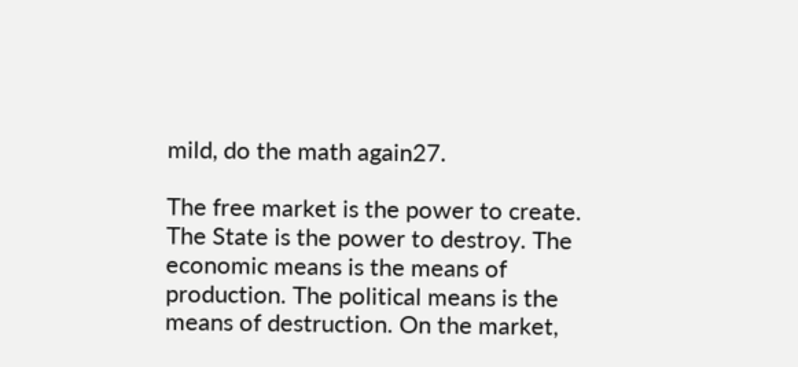mild, do the math again27.

The free market is the power to create. The State is the power to destroy. The economic means is the means of production. The political means is the means of destruction. On the market,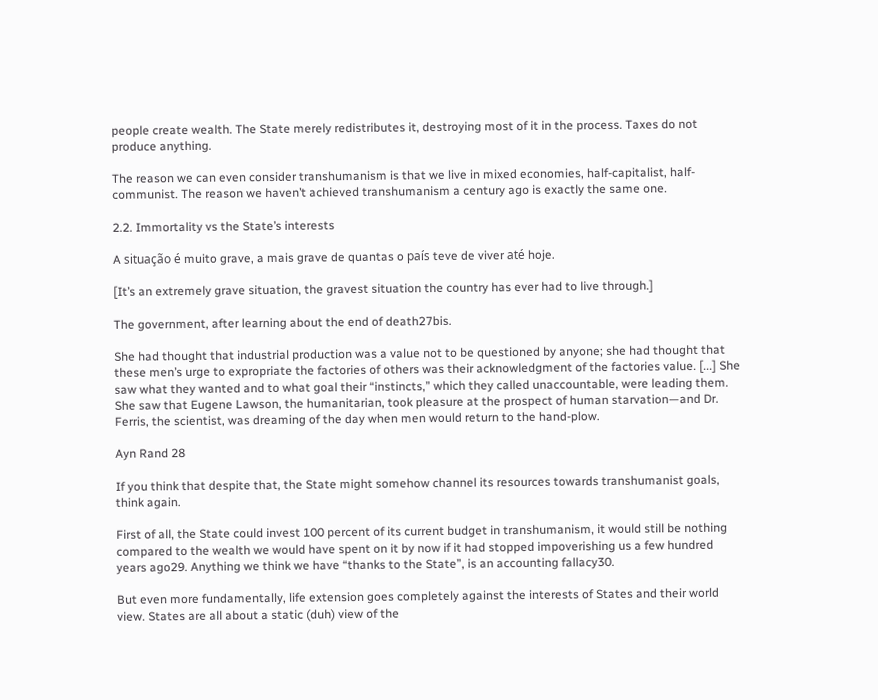people create wealth. The State merely redistributes it, destroying most of it in the process. Taxes do not produce anything.

The reason we can even consider transhumanism is that we live in mixed economies, half-capitalist, half-communist. The reason we haven’t achieved transhumanism a century ago is exactly the same one.

2.2. Immortality vs the State’s interests

A situação é muito grave, a mais grave de quantas o país teve de viver até hoje.

[It’s an extremely grave situation, the gravest situation the country has ever had to live through.]

The government, after learning about the end of death27bis.

She had thought that industrial production was a value not to be questioned by anyone; she had thought that these men’s urge to expropriate the factories of others was their acknowledgment of the factories value. [...] She saw what they wanted and to what goal their “instincts,” which they called unaccountable, were leading them. She saw that Eugene Lawson, the humanitarian, took pleasure at the prospect of human starvation—and Dr. Ferris, the scientist, was dreaming of the day when men would return to the hand-plow.

Ayn Rand 28

If you think that despite that, the State might somehow channel its resources towards transhumanist goals, think again.

First of all, the State could invest 100 percent of its current budget in transhumanism, it would still be nothing compared to the wealth we would have spent on it by now if it had stopped impoverishing us a few hundred years ago29. Anything we think we have “thanks to the State”, is an accounting fallacy30.

But even more fundamentally, life extension goes completely against the interests of States and their world view. States are all about a static (duh) view of the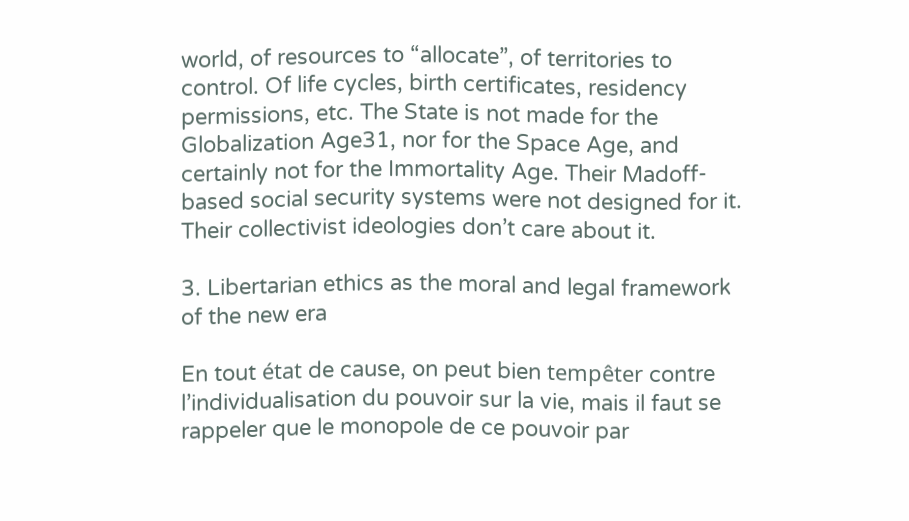world, of resources to “allocate”, of territories to control. Of life cycles, birth certificates, residency permissions, etc. The State is not made for the Globalization Age31, nor for the Space Age, and certainly not for the Immortality Age. Their Madoff-based social security systems were not designed for it. Their collectivist ideologies don’t care about it.

3. Libertarian ethics as the moral and legal framework of the new era

En tout état de cause, on peut bien tempêter contre l’individualisation du pouvoir sur la vie, mais il faut se rappeler que le monopole de ce pouvoir par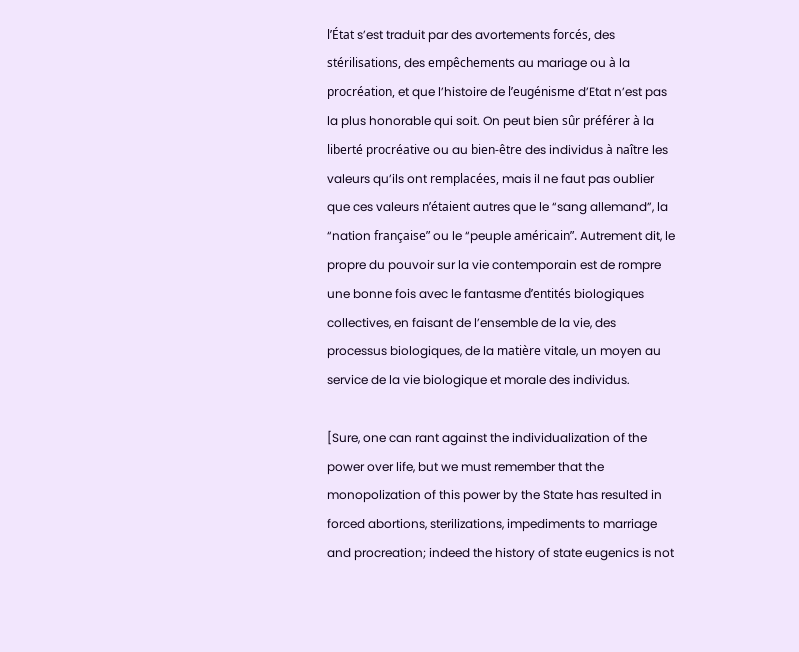l’État s’est traduit par des avortements forcés, des stérilisations, des empêchements au mariage ou à la procréation, et que l’histoire de l’eugénisme d’Etat n’est pas la plus honorable qui soit. On peut bien sûr préférer à la liberté procréative ou au bien-être des individus à naître les valeurs qu’ils ont remplacées, mais il ne faut pas oublier que ces valeurs n’étaient autres que le “sang allemand”, la “nation française” ou le “peuple américain”. Autrement dit, le propre du pouvoir sur la vie contemporain est de rompre une bonne fois avec le fantasme d’entités biologiques collectives, en faisant de l’ensemble de la vie, des processus biologiques, de la matière vitale, un moyen au service de la vie biologique et morale des individus.

[Sure, one can rant against the individualization of the power over life, but we must remember that the monopolization of this power by the State has resulted in forced abortions, sterilizations, impediments to marriage and procreation; indeed the history of state eugenics is not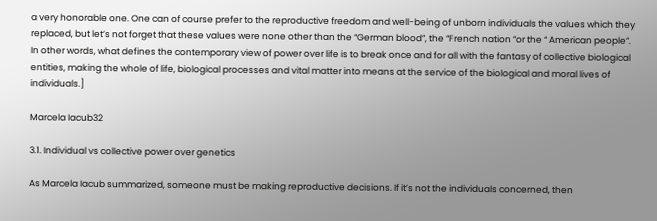a very honorable one. One can of course prefer to the reproductive freedom and well-being of unborn individuals the values which they replaced, but let’s not forget that these values were none other than the “German blood”, the “French nation ”or the “ American people”. In other words, what defines the contemporary view of power over life is to break once and for all with the fantasy of collective biological entities, making the whole of life, biological processes and vital matter into means at the service of the biological and moral lives of individuals.]

Marcela Iacub32

3.1. Individual vs collective power over genetics

As Marcela Iacub summarized, someone must be making reproductive decisions. If it’s not the individuals concerned, then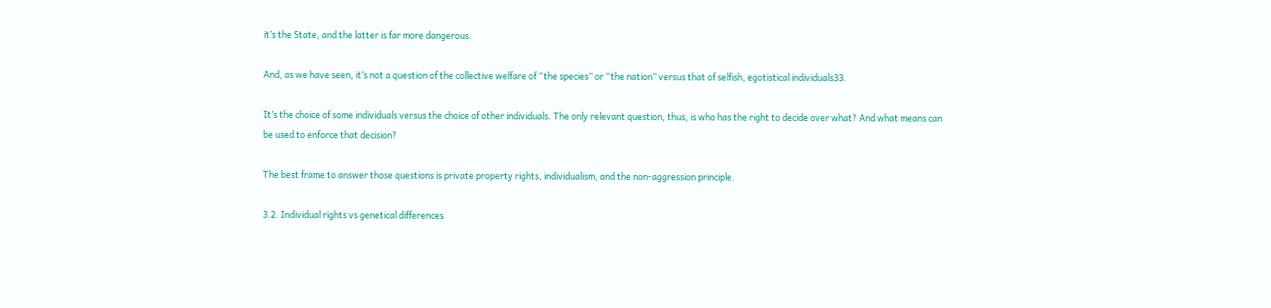it’s the State, and the latter is far more dangerous.

And, as we have seen, it’s not a question of the collective welfare of “the species” or “the nation” versus that of selfish, egotistical individuals33.

It’s the choice of some individuals versus the choice of other individuals. The only relevant question, thus, is who has the right to decide over what? And what means can be used to enforce that decision?

The best frame to answer those questions is private property rights, individualism, and the non-aggression principle.

3.2. Individual rights vs genetical differences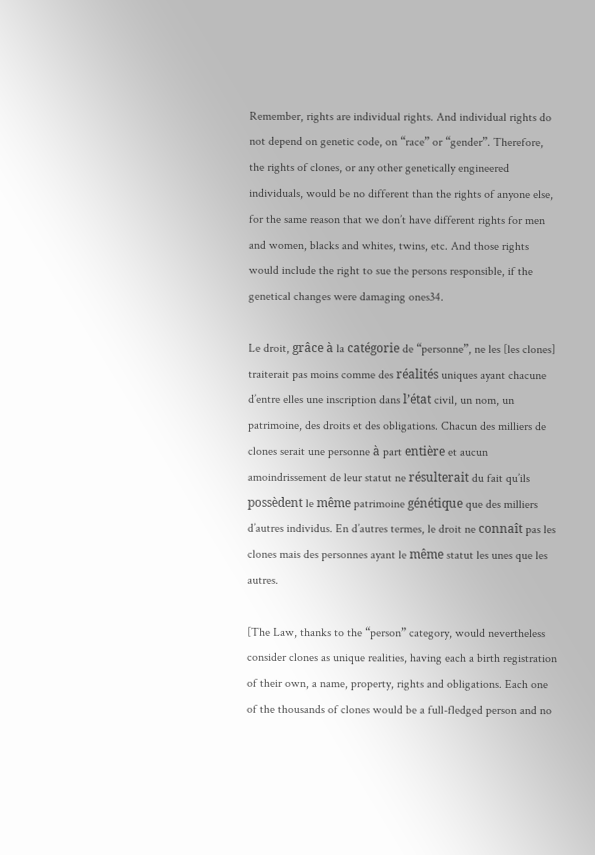Remember, rights are individual rights. And individual rights do not depend on genetic code, on “race” or “gender”. Therefore, the rights of clones, or any other genetically engineered individuals, would be no different than the rights of anyone else, for the same reason that we don’t have different rights for men and women, blacks and whites, twins, etc. And those rights would include the right to sue the persons responsible, if the genetical changes were damaging ones34.

Le droit, grâce à la catégorie de “personne”, ne les [les clones] traiterait pas moins comme des réalités uniques ayant chacune d’entre elles une inscription dans l’état civil, un nom, un patrimoine, des droits et des obligations. Chacun des milliers de clones serait une personne à part entière et aucun amoindrissement de leur statut ne résulterait du fait qu’ils possèdent le même patrimoine génétique que des milliers d’autres individus. En d’autres termes, le droit ne connaît pas les clones mais des personnes ayant le même statut les unes que les autres.

[The Law, thanks to the “person” category, would nevertheless consider clones as unique realities, having each a birth registration of their own, a name, property, rights and obligations. Each one of the thousands of clones would be a full-fledged person and no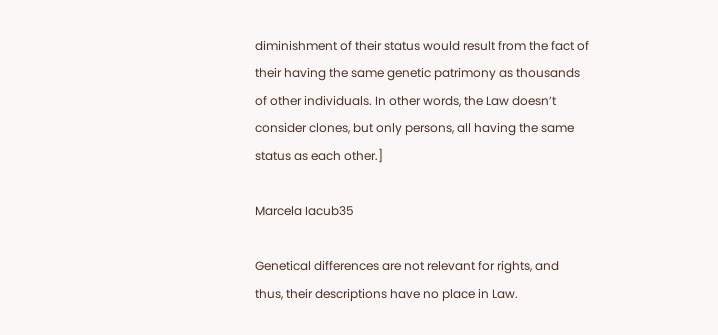diminishment of their status would result from the fact of their having the same genetic patrimony as thousands of other individuals. In other words, the Law doesn’t consider clones, but only persons, all having the same status as each other.]

Marcela Iacub35

Genetical differences are not relevant for rights, and thus, their descriptions have no place in Law.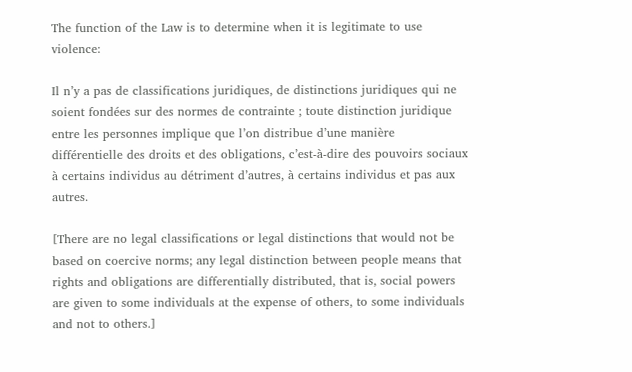The function of the Law is to determine when it is legitimate to use violence:

Il n’y a pas de classifications juridiques, de distinctions juridiques qui ne soient fondées sur des normes de contrainte ; toute distinction juridique entre les personnes implique que l’on distribue d’une manière différentielle des droits et des obligations, c’est-à-dire des pouvoirs sociaux à certains individus au détriment d’autres, à certains individus et pas aux autres.

[There are no legal classifications or legal distinctions that would not be based on coercive norms; any legal distinction between people means that rights and obligations are differentially distributed, that is, social powers are given to some individuals at the expense of others, to some individuals and not to others.]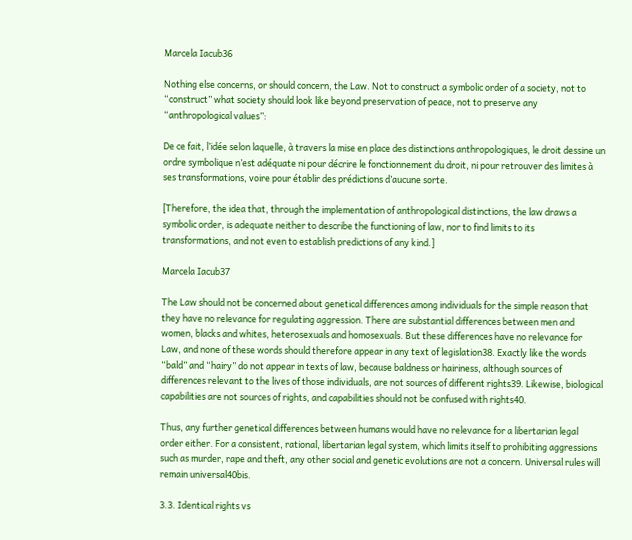Marcela Iacub36

Nothing else concerns, or should concern, the Law. Not to construct a symbolic order of a society, not to “construct” what society should look like beyond preservation of peace, not to preserve any “anthropological values”:

De ce fait, l’idée selon laquelle, à travers la mise en place des distinctions anthropologiques, le droit dessine un ordre symbolique n’est adéquate ni pour décrire le fonctionnement du droit, ni pour retrouver des limites à ses transformations, voire pour établir des prédictions d’aucune sorte.

[Therefore, the idea that, through the implementation of anthropological distinctions, the law draws a symbolic order, is adequate neither to describe the functioning of law, nor to find limits to its transformations, and not even to establish predictions of any kind.]

Marcela Iacub37

The Law should not be concerned about genetical differences among individuals for the simple reason that they have no relevance for regulating aggression. There are substantial differences between men and women, blacks and whites, heterosexuals and homosexuals. But these differences have no relevance for Law, and none of these words should therefore appear in any text of legislation38. Exactly like the words “bald” and “hairy” do not appear in texts of law, because baldness or hairiness, although sources of differences relevant to the lives of those individuals, are not sources of different rights39. Likewise, biological capabilities are not sources of rights, and capabilities should not be confused with rights40.

Thus, any further genetical differences between humans would have no relevance for a libertarian legal order either. For a consistent, rational, libertarian legal system, which limits itself to prohibiting aggressions such as murder, rape and theft, any other social and genetic evolutions are not a concern. Universal rules will remain universal40bis.

3.3. Identical rights vs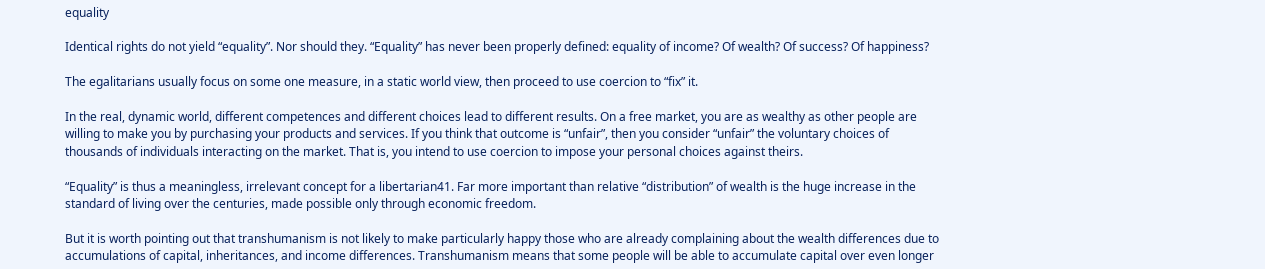equality

Identical rights do not yield “equality”. Nor should they. “Equality” has never been properly defined: equality of income? Of wealth? Of success? Of happiness?

The egalitarians usually focus on some one measure, in a static world view, then proceed to use coercion to “fix” it.

In the real, dynamic world, different competences and different choices lead to different results. On a free market, you are as wealthy as other people are willing to make you by purchasing your products and services. If you think that outcome is “unfair”, then you consider “unfair” the voluntary choices of thousands of individuals interacting on the market. That is, you intend to use coercion to impose your personal choices against theirs.

“Equality” is thus a meaningless, irrelevant concept for a libertarian41. Far more important than relative “distribution” of wealth is the huge increase in the standard of living over the centuries, made possible only through economic freedom.

But it is worth pointing out that transhumanism is not likely to make particularly happy those who are already complaining about the wealth differences due to accumulations of capital, inheritances, and income differences. Transhumanism means that some people will be able to accumulate capital over even longer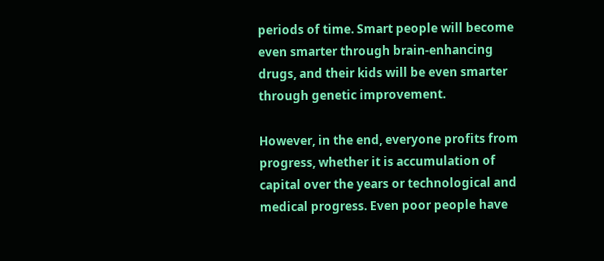periods of time. Smart people will become even smarter through brain-enhancing drugs, and their kids will be even smarter through genetic improvement.

However, in the end, everyone profits from progress, whether it is accumulation of capital over the years or technological and medical progress. Even poor people have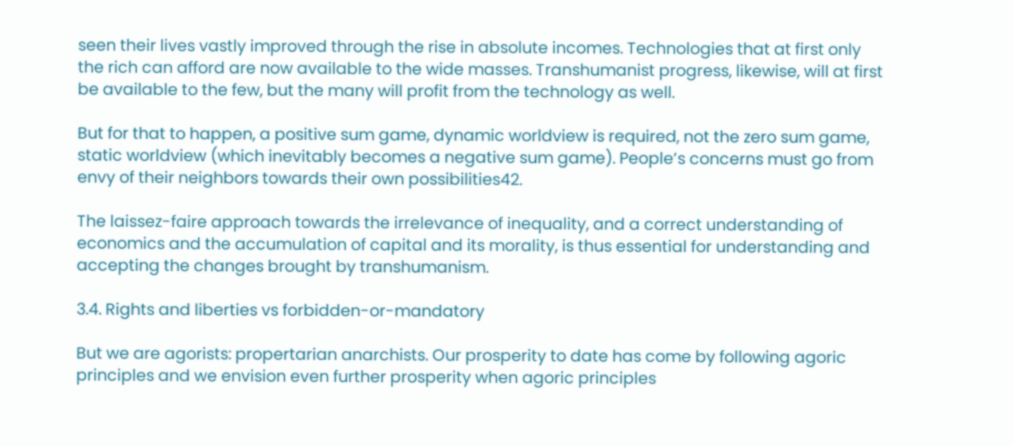seen their lives vastly improved through the rise in absolute incomes. Technologies that at first only the rich can afford are now available to the wide masses. Transhumanist progress, likewise, will at first be available to the few, but the many will profit from the technology as well.

But for that to happen, a positive sum game, dynamic worldview is required, not the zero sum game, static worldview (which inevitably becomes a negative sum game). People’s concerns must go from envy of their neighbors towards their own possibilities42.

The laissez-faire approach towards the irrelevance of inequality, and a correct understanding of economics and the accumulation of capital and its morality, is thus essential for understanding and accepting the changes brought by transhumanism.

3.4. Rights and liberties vs forbidden-or-mandatory

But we are agorists: propertarian anarchists. Our prosperity to date has come by following agoric principles and we envision even further prosperity when agoric principles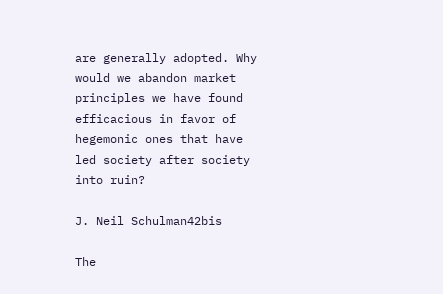are generally adopted. Why would we abandon market principles we have found efficacious in favor of hegemonic ones that have led society after society into ruin?

J. Neil Schulman42bis

The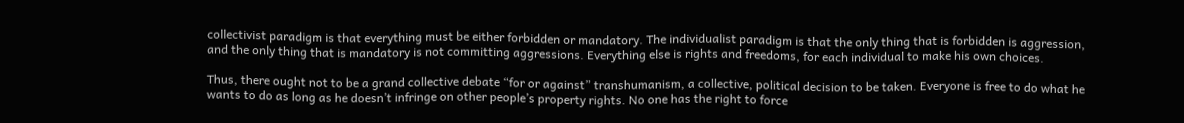collectivist paradigm is that everything must be either forbidden or mandatory. The individualist paradigm is that the only thing that is forbidden is aggression, and the only thing that is mandatory is not committing aggressions. Everything else is rights and freedoms, for each individual to make his own choices.

Thus, there ought not to be a grand collective debate “for or against” transhumanism, a collective, political decision to be taken. Everyone is free to do what he wants to do as long as he doesn’t infringe on other people’s property rights. No one has the right to force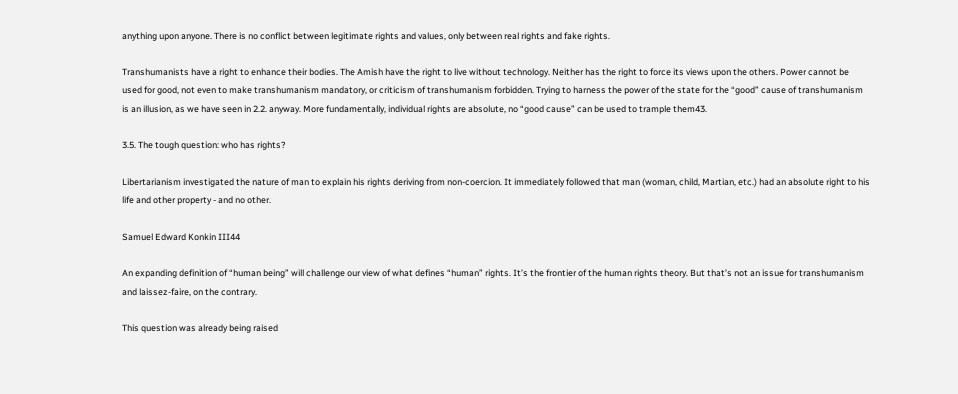anything upon anyone. There is no conflict between legitimate rights and values, only between real rights and fake rights.

Transhumanists have a right to enhance their bodies. The Amish have the right to live without technology. Neither has the right to force its views upon the others. Power cannot be used for good, not even to make transhumanism mandatory, or criticism of transhumanism forbidden. Trying to harness the power of the state for the “good” cause of transhumanism is an illusion, as we have seen in 2.2. anyway. More fundamentally, individual rights are absolute, no “good cause” can be used to trample them43.

3.5. The tough question: who has rights?

Libertarianism investigated the nature of man to explain his rights deriving from non-coercion. It immediately followed that man (woman, child, Martian, etc.) had an absolute right to his life and other property - and no other.

Samuel Edward Konkin III44

An expanding definition of “human being” will challenge our view of what defines “human” rights. It’s the frontier of the human rights theory. But that’s not an issue for transhumanism and laissez-faire, on the contrary.

This question was already being raised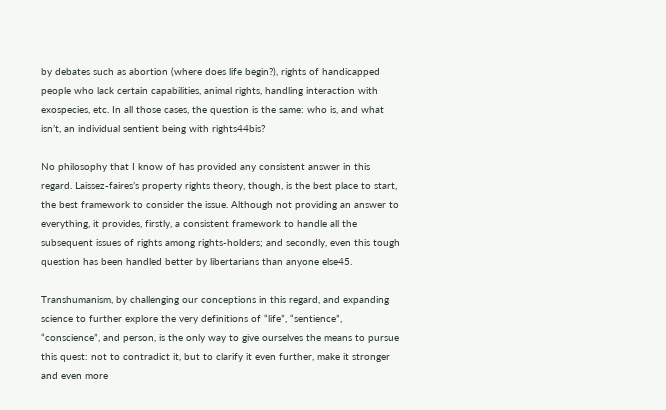by debates such as abortion (where does life begin?), rights of handicapped people who lack certain capabilities, animal rights, handling interaction with exospecies, etc. In all those cases, the question is the same: who is, and what isn’t, an individual sentient being with rights44bis?

No philosophy that I know of has provided any consistent answer in this regard. Laissez-faires’s property rights theory, though, is the best place to start, the best framework to consider the issue. Although not providing an answer to everything, it provides, firstly, a consistent framework to handle all the subsequent issues of rights among rights-holders; and secondly, even this tough question has been handled better by libertarians than anyone else45.

Transhumanism, by challenging our conceptions in this regard, and expanding science to further explore the very definitions of “life”, “sentience”, “conscience”, and person, is the only way to give ourselves the means to pursue this quest: not to contradict it, but to clarify it even further, make it stronger and even more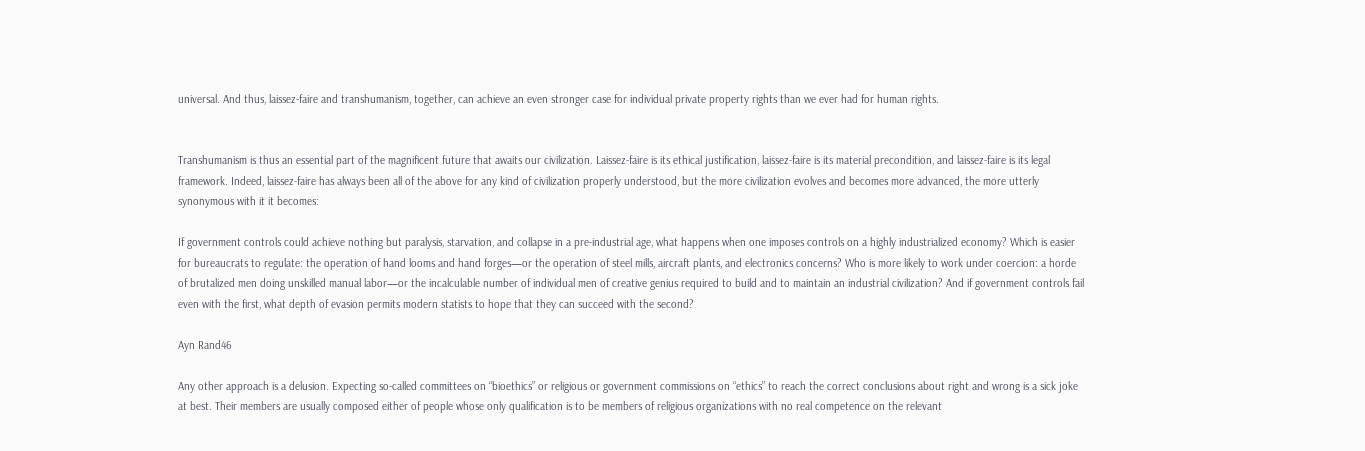universal. And thus, laissez-faire and transhumanism, together, can achieve an even stronger case for individual private property rights than we ever had for human rights.


Transhumanism is thus an essential part of the magnificent future that awaits our civilization. Laissez-faire is its ethical justification, laissez-faire is its material precondition, and laissez-faire is its legal framework. Indeed, laissez-faire has always been all of the above for any kind of civilization properly understood, but the more civilization evolves and becomes more advanced, the more utterly synonymous with it it becomes:

If government controls could achieve nothing but paralysis, starvation, and collapse in a pre-industrial age, what happens when one imposes controls on a highly industrialized economy? Which is easier for bureaucrats to regulate: the operation of hand looms and hand forges—or the operation of steel mills, aircraft plants, and electronics concerns? Who is more likely to work under coercion: a horde of brutalized men doing unskilled manual labor—or the incalculable number of individual men of creative genius required to build and to maintain an industrial civilization? And if government controls fail even with the first, what depth of evasion permits modern statists to hope that they can succeed with the second?

Ayn Rand46

Any other approach is a delusion. Expecting so-called committees on “bioethics” or religious or government commissions on “ethics” to reach the correct conclusions about right and wrong is a sick joke at best. Their members are usually composed either of people whose only qualification is to be members of religious organizations with no real competence on the relevant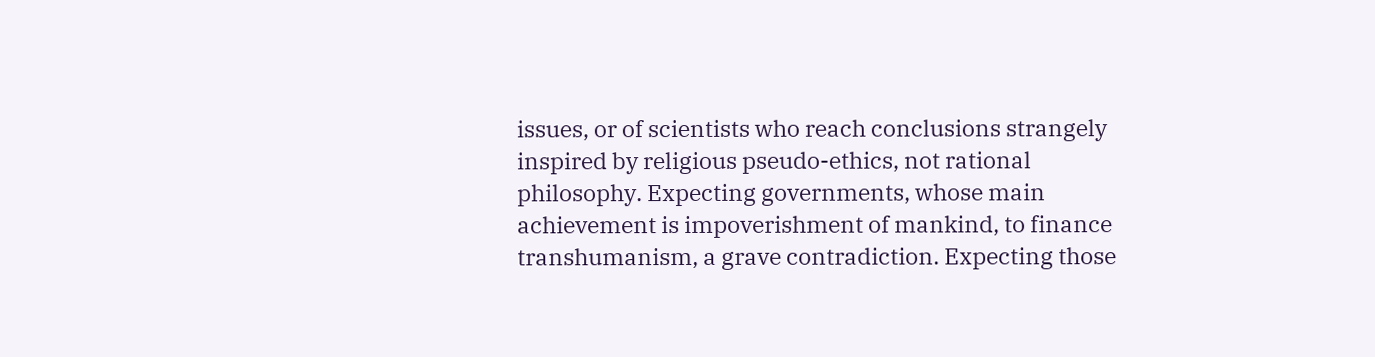issues, or of scientists who reach conclusions strangely inspired by religious pseudo-ethics, not rational philosophy. Expecting governments, whose main achievement is impoverishment of mankind, to finance transhumanism, a grave contradiction. Expecting those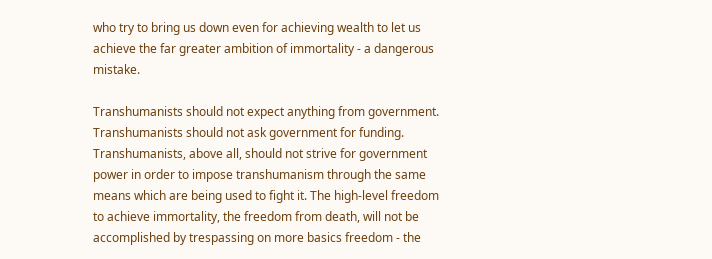who try to bring us down even for achieving wealth to let us achieve the far greater ambition of immortality - a dangerous mistake.

Transhumanists should not expect anything from government. Transhumanists should not ask government for funding. Transhumanists, above all, should not strive for government power in order to impose transhumanism through the same means which are being used to fight it. The high-level freedom to achieve immortality, the freedom from death, will not be accomplished by trespassing on more basics freedom - the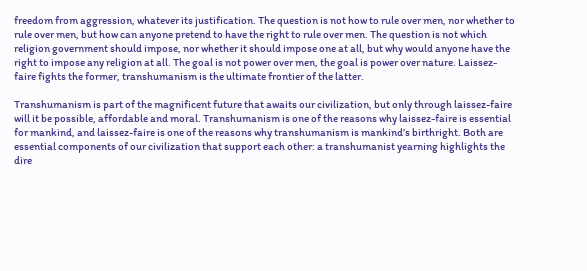freedom from aggression, whatever its justification. The question is not how to rule over men, nor whether to rule over men, but how can anyone pretend to have the right to rule over men. The question is not which religion government should impose, nor whether it should impose one at all, but why would anyone have the right to impose any religion at all. The goal is not power over men, the goal is power over nature. Laissez-faire fights the former, transhumanism is the ultimate frontier of the latter.

Transhumanism is part of the magnificent future that awaits our civilization, but only through laissez-faire will it be possible, affordable and moral. Transhumanism is one of the reasons why laissez-faire is essential for mankind, and laissez-faire is one of the reasons why transhumanism is mankind’s birthright. Both are essential components of our civilization that support each other: a transhumanist yearning highlights the dire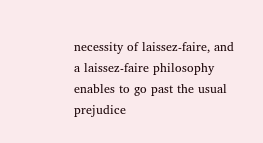necessity of laissez-faire, and a laissez-faire philosophy enables to go past the usual prejudice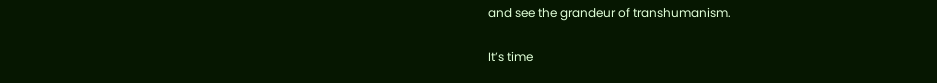and see the grandeur of transhumanism.

It’s time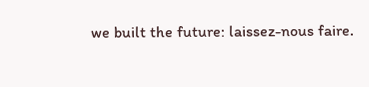we built the future: laissez-nous faire.